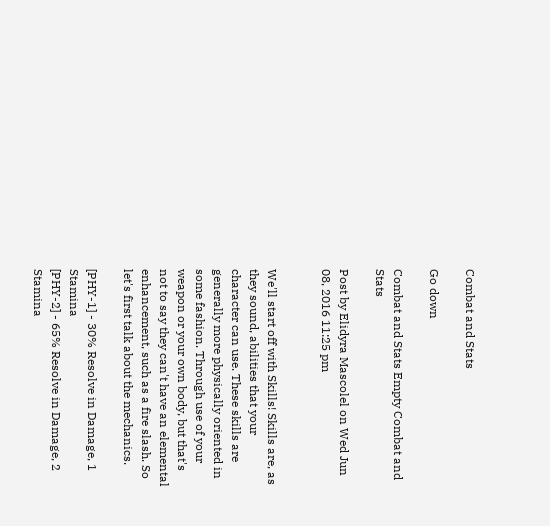Combat and Stats

Go down

Combat and Stats Empty Combat and Stats

Post by Elidyra Mascolel on Wed Jun 08, 2016 11:25 pm


We'll start off with Skills! Skills are, as they sound, abilities that your character can use. These skills are generally more physically oriented in some fashion. Through use of your weapon or your own body, but that's not to say they can't have an elemental enhancement, such as a fire slash. So let's first talk about the mechanics.

[PHY-1] - 30% Resolve in Damage, 1 Stamina
[PHY-2] - 65% Resolve in Damage, 2 Stamina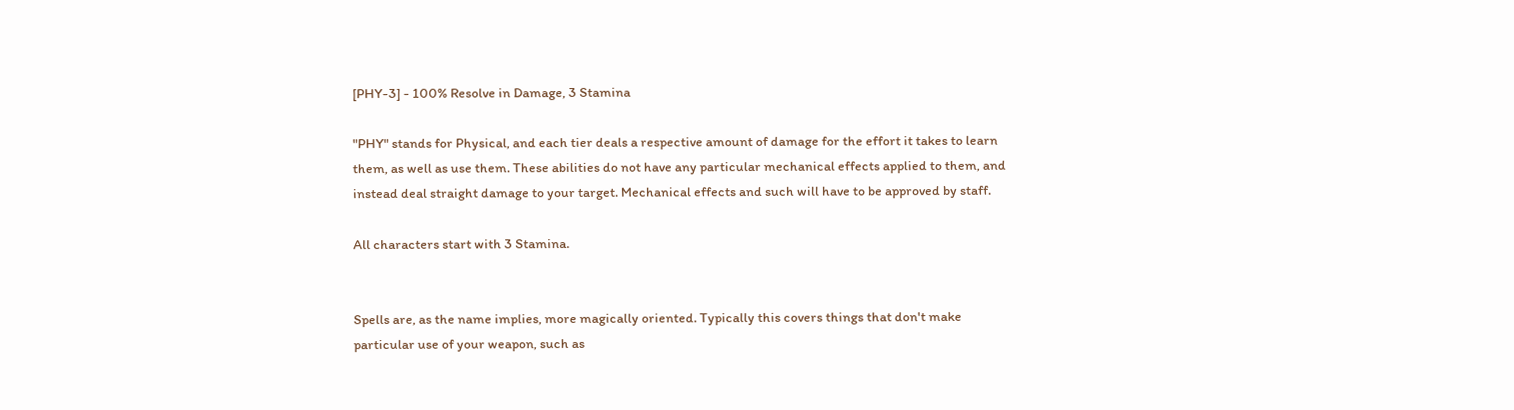[PHY-3] - 100% Resolve in Damage, 3 Stamina

"PHY" stands for Physical, and each tier deals a respective amount of damage for the effort it takes to learn them, as well as use them. These abilities do not have any particular mechanical effects applied to them, and instead deal straight damage to your target. Mechanical effects and such will have to be approved by staff.

All characters start with 3 Stamina.


Spells are, as the name implies, more magically oriented. Typically this covers things that don't make particular use of your weapon, such as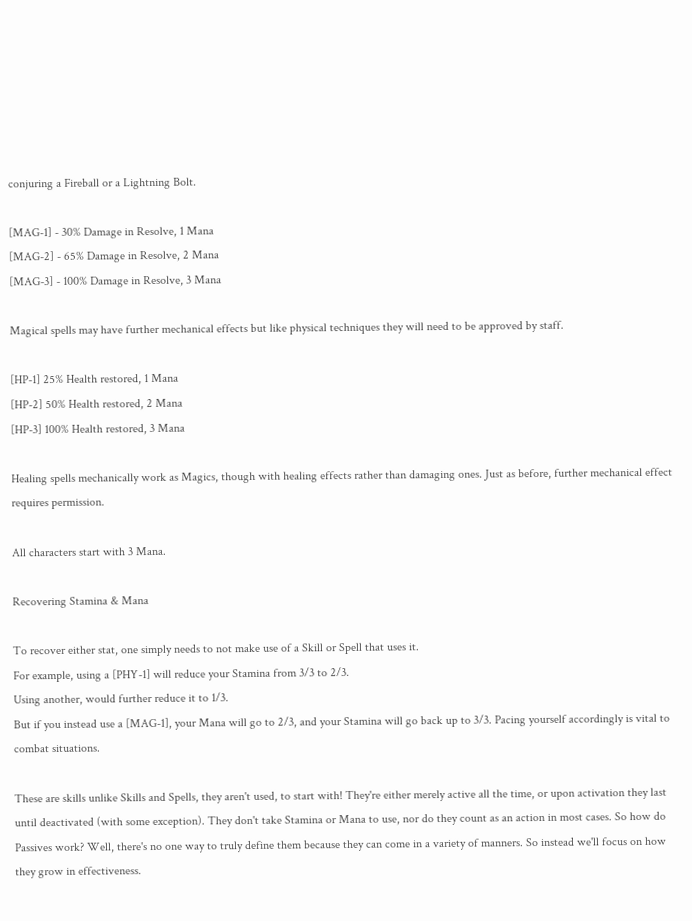conjuring a Fireball or a Lightning Bolt.

[MAG-1] - 30% Damage in Resolve, 1 Mana
[MAG-2] - 65% Damage in Resolve, 2 Mana
[MAG-3] - 100% Damage in Resolve, 3 Mana

Magical spells may have further mechanical effects but like physical techniques they will need to be approved by staff.

[HP-1] 25% Health restored, 1 Mana
[HP-2] 50% Health restored, 2 Mana
[HP-3] 100% Health restored, 3 Mana

Healing spells mechanically work as Magics, though with healing effects rather than damaging ones. Just as before, further mechanical effect requires permission.

All characters start with 3 Mana.

Recovering Stamina & Mana

To recover either stat, one simply needs to not make use of a Skill or Spell that uses it.
For example, using a [PHY-1] will reduce your Stamina from 3/3 to 2/3.
Using another, would further reduce it to 1/3.
But if you instead use a [MAG-1], your Mana will go to 2/3, and your Stamina will go back up to 3/3. Pacing yourself accordingly is vital to combat situations.

These are skills unlike Skills and Spells, they aren't used, to start with! They're either merely active all the time, or upon activation they last until deactivated (with some exception). They don't take Stamina or Mana to use, nor do they count as an action in most cases. So how do Passives work? Well, there's no one way to truly define them because they can come in a variety of manners. So instead we'll focus on how they grow in effectiveness.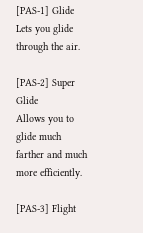[PAS-1] Glide
Lets you glide through the air.

[PAS-2] Super Glide
Allows you to glide much farther and much more efficiently.

[PAS-3] Flight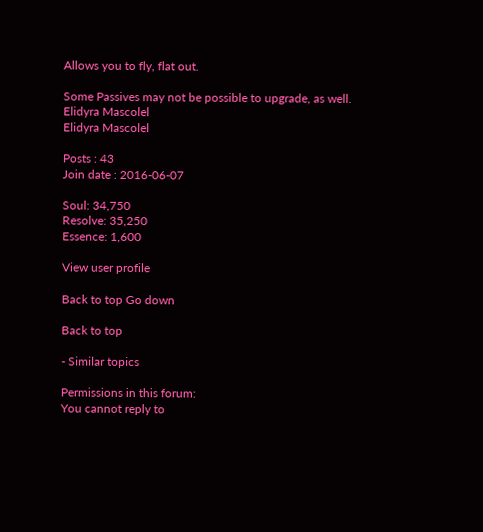Allows you to fly, flat out.

Some Passives may not be possible to upgrade, as well.
Elidyra Mascolel
Elidyra Mascolel

Posts : 43
Join date : 2016-06-07

Soul: 34,750
Resolve: 35,250
Essence: 1,600

View user profile

Back to top Go down

Back to top

- Similar topics

Permissions in this forum:
You cannot reply to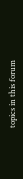topics in this forum